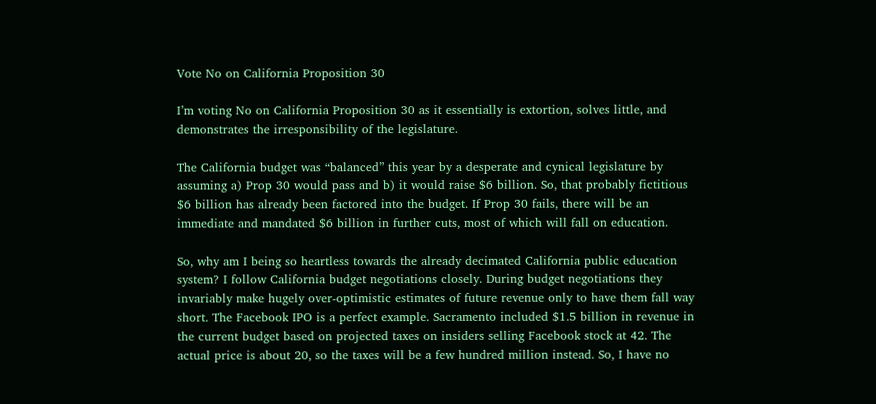Vote No on California Proposition 30

I’m voting No on California Proposition 30 as it essentially is extortion, solves little, and demonstrates the irresponsibility of the legislature.

The California budget was “balanced” this year by a desperate and cynical legislature by assuming a) Prop 30 would pass and b) it would raise $6 billion. So, that probably fictitious $6 billion has already been factored into the budget. If Prop 30 fails, there will be an immediate and mandated $6 billion in further cuts, most of which will fall on education.

So, why am I being so heartless towards the already decimated California public education system? I follow California budget negotiations closely. During budget negotiations they invariably make hugely over-optimistic estimates of future revenue only to have them fall way short. The Facebook IPO is a perfect example. Sacramento included $1.5 billion in revenue in the current budget based on projected taxes on insiders selling Facebook stock at 42. The actual price is about 20, so the taxes will be a few hundred million instead. So, I have no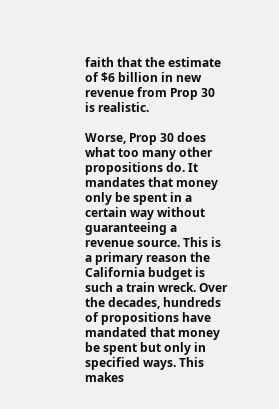faith that the estimate of $6 billion in new revenue from Prop 30 is realistic.

Worse, Prop 30 does what too many other propositions do. It mandates that money only be spent in a certain way without guaranteeing a revenue source. This is a primary reason the California budget is such a train wreck. Over the decades, hundreds of propositions have mandated that money be spent but only in specified ways. This makes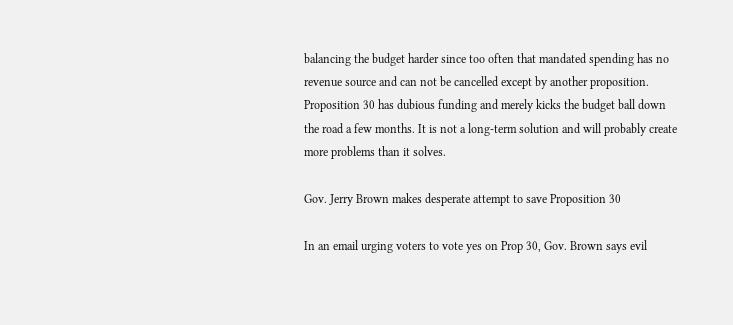balancing the budget harder since too often that mandated spending has no revenue source and can not be cancelled except by another proposition. Proposition 30 has dubious funding and merely kicks the budget ball down the road a few months. It is not a long-term solution and will probably create more problems than it solves.

Gov. Jerry Brown makes desperate attempt to save Proposition 30

In an email urging voters to vote yes on Prop 30, Gov. Brown says evil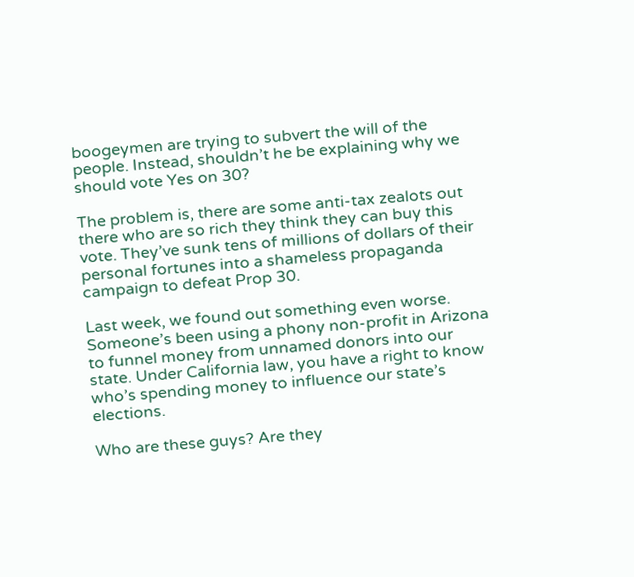boogeymen are trying to subvert the will of the people. Instead, shouldn’t he be explaining why we should vote Yes on 30?

The problem is, there are some anti-tax zealots out there who are so rich they think they can buy this vote. They’ve sunk tens of millions of dollars of their personal fortunes into a shameless propaganda campaign to defeat Prop 30.

Last week, we found out something even worse. Someone’s been using a phony non-profit in Arizona to funnel money from unnamed donors into our state. Under California law, you have a right to know who’s spending money to influence our state’s elections.

Who are these guys? Are they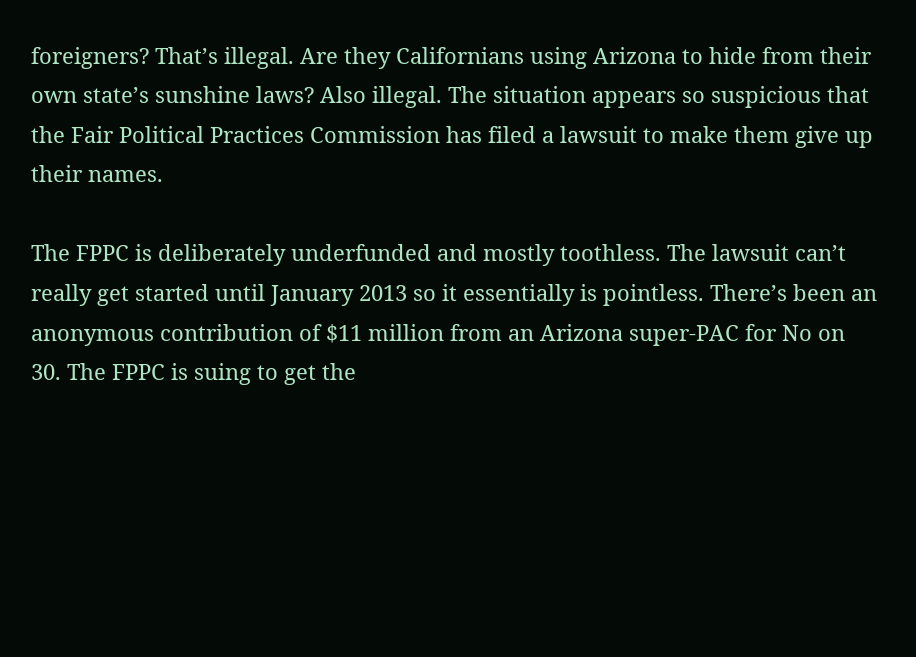foreigners? That’s illegal. Are they Californians using Arizona to hide from their own state’s sunshine laws? Also illegal. The situation appears so suspicious that the Fair Political Practices Commission has filed a lawsuit to make them give up their names.

The FPPC is deliberately underfunded and mostly toothless. The lawsuit can’t really get started until January 2013 so it essentially is pointless. There’s been an anonymous contribution of $11 million from an Arizona super-PAC for No on 30. The FPPC is suing to get the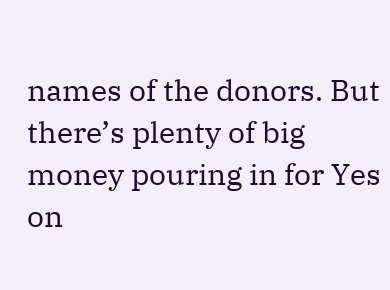names of the donors. But there’s plenty of big money pouring in for Yes on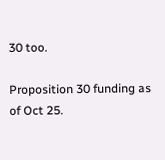30 too.

Proposition 30 funding as of Oct 25.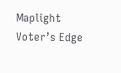Maplight Voter’s Edge